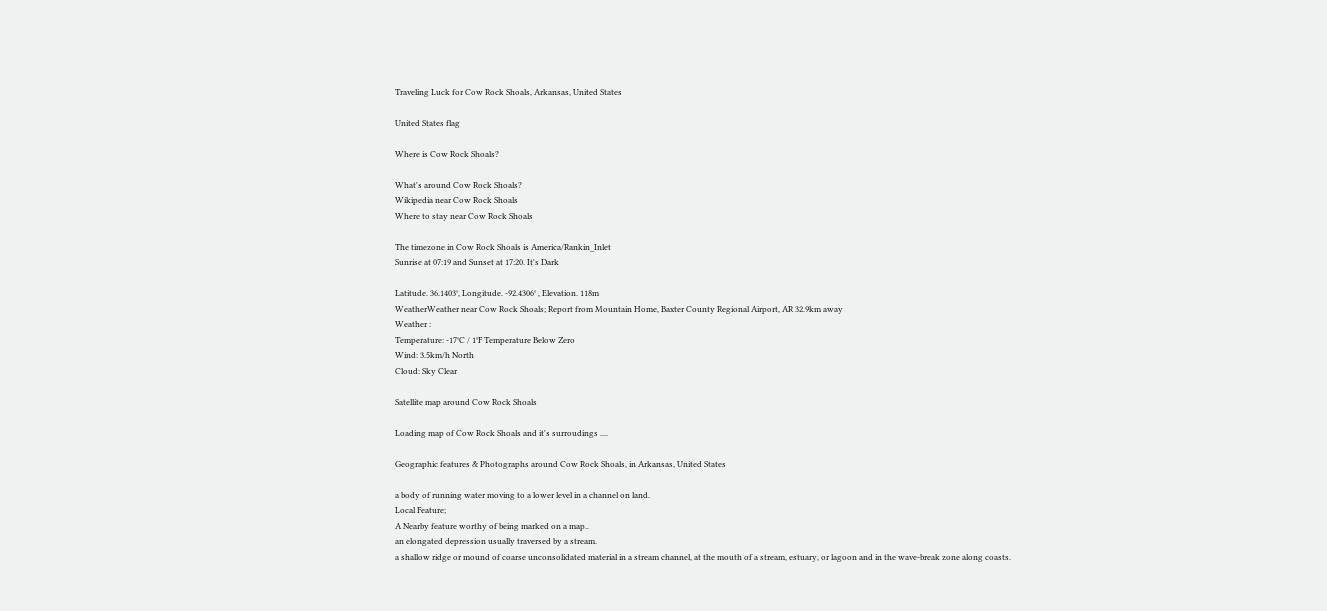Traveling Luck for Cow Rock Shoals, Arkansas, United States

United States flag

Where is Cow Rock Shoals?

What's around Cow Rock Shoals?
Wikipedia near Cow Rock Shoals
Where to stay near Cow Rock Shoals

The timezone in Cow Rock Shoals is America/Rankin_Inlet
Sunrise at 07:19 and Sunset at 17:20. It's Dark

Latitude. 36.1403°, Longitude. -92.4306° , Elevation. 118m
WeatherWeather near Cow Rock Shoals; Report from Mountain Home, Baxter County Regional Airport, AR 32.9km away
Weather :
Temperature: -17°C / 1°F Temperature Below Zero
Wind: 3.5km/h North
Cloud: Sky Clear

Satellite map around Cow Rock Shoals

Loading map of Cow Rock Shoals and it's surroudings ....

Geographic features & Photographs around Cow Rock Shoals, in Arkansas, United States

a body of running water moving to a lower level in a channel on land.
Local Feature;
A Nearby feature worthy of being marked on a map..
an elongated depression usually traversed by a stream.
a shallow ridge or mound of coarse unconsolidated material in a stream channel, at the mouth of a stream, estuary, or lagoon and in the wave-break zone along coasts.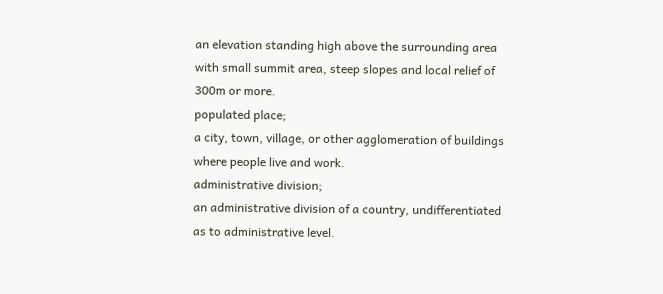an elevation standing high above the surrounding area with small summit area, steep slopes and local relief of 300m or more.
populated place;
a city, town, village, or other agglomeration of buildings where people live and work.
administrative division;
an administrative division of a country, undifferentiated as to administrative level.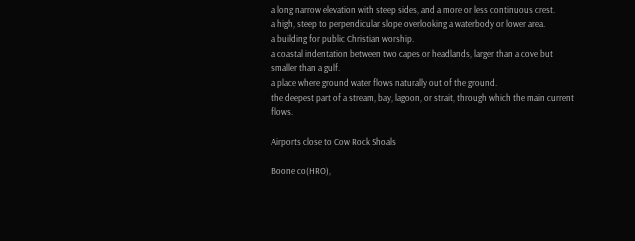a long narrow elevation with steep sides, and a more or less continuous crest.
a high, steep to perpendicular slope overlooking a waterbody or lower area.
a building for public Christian worship.
a coastal indentation between two capes or headlands, larger than a cove but smaller than a gulf.
a place where ground water flows naturally out of the ground.
the deepest part of a stream, bay, lagoon, or strait, through which the main current flows.

Airports close to Cow Rock Shoals

Boone co(HRO),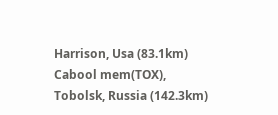Harrison, Usa (83.1km)
Cabool mem(TOX), Tobolsk, Russia (142.3km)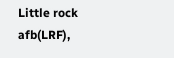Little rock afb(LRF),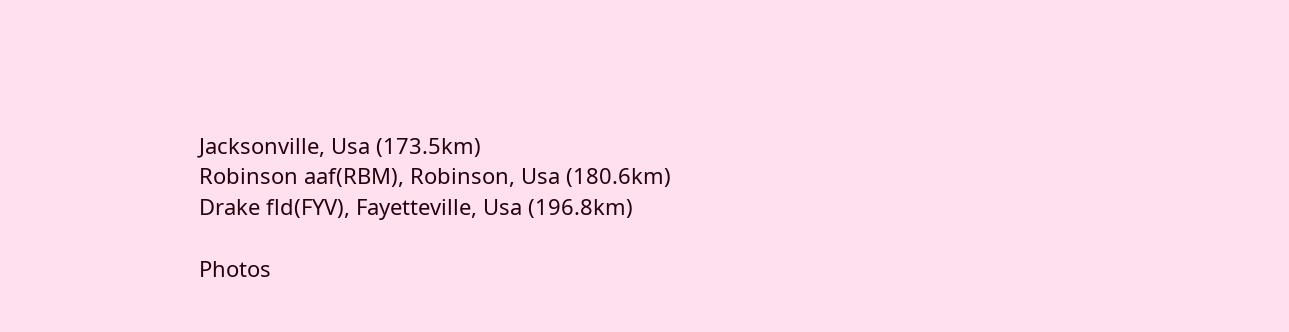Jacksonville, Usa (173.5km)
Robinson aaf(RBM), Robinson, Usa (180.6km)
Drake fld(FYV), Fayetteville, Usa (196.8km)

Photos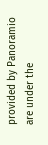provided by Panoramio are under the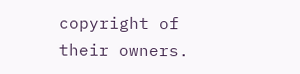copyright of their owners.